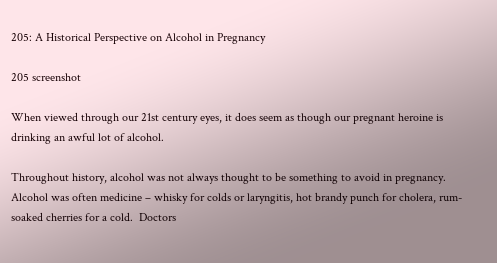205: A Historical Perspective on Alcohol in Pregnancy

205 screenshot

When viewed through our 21st century eyes, it does seem as though our pregnant heroine is drinking an awful lot of alcohol.

Throughout history, alcohol was not always thought to be something to avoid in pregnancy.  Alcohol was often medicine – whisky for colds or laryngitis, hot brandy punch for cholera, rum-soaked cherries for a cold.  Doctors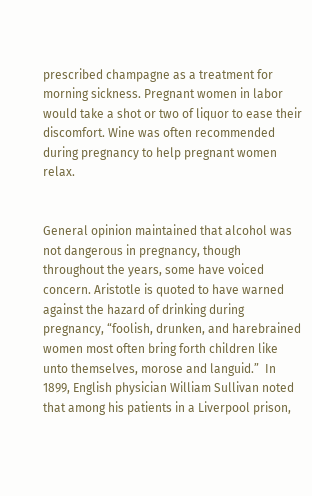prescribed champagne as a treatment for morning sickness. Pregnant women in labor would take a shot or two of liquor to ease their discomfort. Wine was often recommended during pregnancy to help pregnant women relax.


General opinion maintained that alcohol was not dangerous in pregnancy, though throughout the years, some have voiced concern. Aristotle is quoted to have warned against the hazard of drinking during pregnancy, “foolish, drunken, and harebrained women most often bring forth children like unto themselves, morose and languid.”  In 1899, English physician William Sullivan noted that among his patients in a Liverpool prison,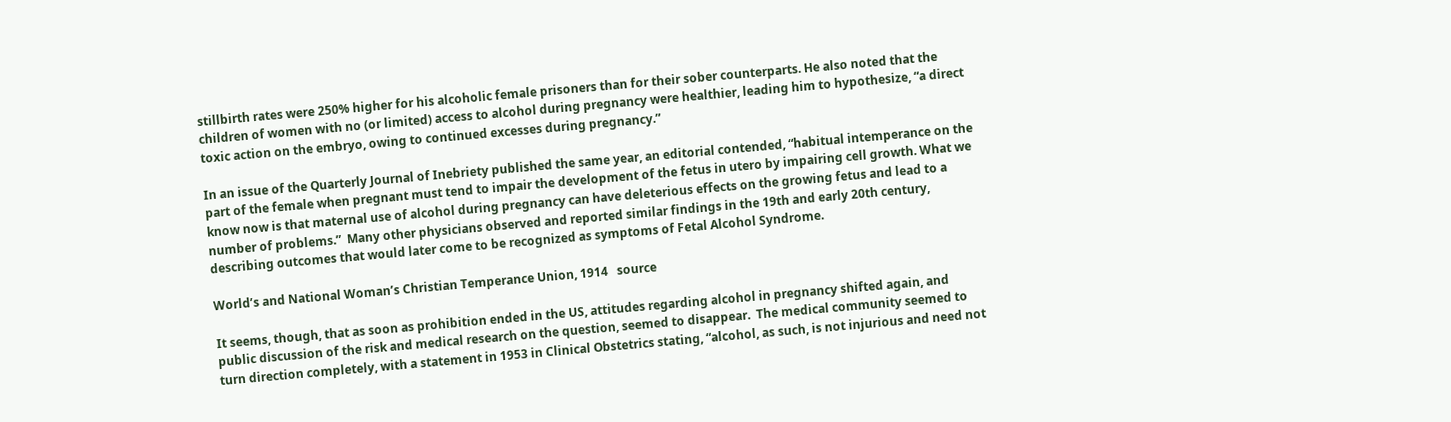stillbirth rates were 250% higher for his alcoholic female prisoners than for their sober counterparts. He also noted that the children of women with no (or limited) access to alcohol during pregnancy were healthier, leading him to hypothesize, “a direct toxic action on the embryo, owing to continued excesses during pregnancy.”

In an issue of the Quarterly Journal of Inebriety published the same year, an editorial contended, “habitual intemperance on the part of the female when pregnant must tend to impair the development of the fetus in utero by impairing cell growth. What we know now is that maternal use of alcohol during pregnancy can have deleterious effects on the growing fetus and lead to a number of problems.”  Many other physicians observed and reported similar findings in the 19th and early 20th century, describing outcomes that would later come to be recognized as symptoms of Fetal Alcohol Syndrome.

World’s and National Woman’s Christian Temperance Union, 1914   source

It seems, though, that as soon as prohibition ended in the US, attitudes regarding alcohol in pregnancy shifted again, and public discussion of the risk and medical research on the question, seemed to disappear.  The medical community seemed to turn direction completely, with a statement in 1953 in Clinical Obstetrics stating, “alcohol, as such, is not injurious and need not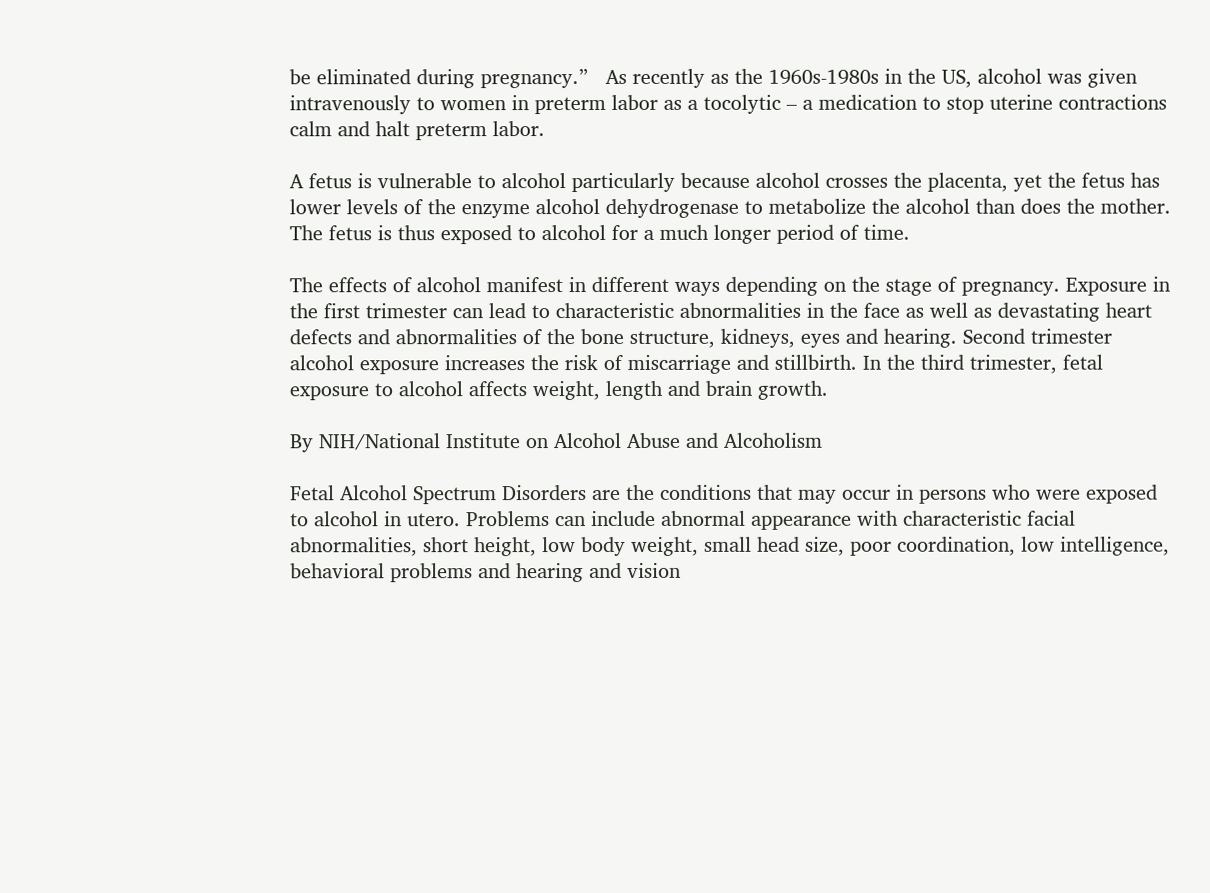be eliminated during pregnancy.”   As recently as the 1960s-1980s in the US, alcohol was given intravenously to women in preterm labor as a tocolytic – a medication to stop uterine contractions calm and halt preterm labor.

A fetus is vulnerable to alcohol particularly because alcohol crosses the placenta, yet the fetus has lower levels of the enzyme alcohol dehydrogenase to metabolize the alcohol than does the mother. The fetus is thus exposed to alcohol for a much longer period of time.

The effects of alcohol manifest in different ways depending on the stage of pregnancy. Exposure in the first trimester can lead to characteristic abnormalities in the face as well as devastating heart defects and abnormalities of the bone structure, kidneys, eyes and hearing. Second trimester alcohol exposure increases the risk of miscarriage and stillbirth. In the third trimester, fetal exposure to alcohol affects weight, length and brain growth.

By NIH/National Institute on Alcohol Abuse and Alcoholism

Fetal Alcohol Spectrum Disorders are the conditions that may occur in persons who were exposed to alcohol in utero. Problems can include abnormal appearance with characteristic facial abnormalities, short height, low body weight, small head size, poor coordination, low intelligence, behavioral problems and hearing and vision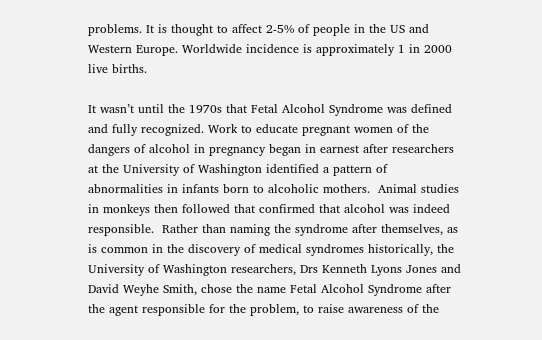problems. It is thought to affect 2-5% of people in the US and Western Europe. Worldwide incidence is approximately 1 in 2000 live births.

It wasn’t until the 1970s that Fetal Alcohol Syndrome was defined and fully recognized. Work to educate pregnant women of the dangers of alcohol in pregnancy began in earnest after researchers at the University of Washington identified a pattern of abnormalities in infants born to alcoholic mothers.  Animal studies in monkeys then followed that confirmed that alcohol was indeed responsible.  Rather than naming the syndrome after themselves, as is common in the discovery of medical syndromes historically, the University of Washington researchers, Drs Kenneth Lyons Jones and David Weyhe Smith, chose the name Fetal Alcohol Syndrome after the agent responsible for the problem, to raise awareness of the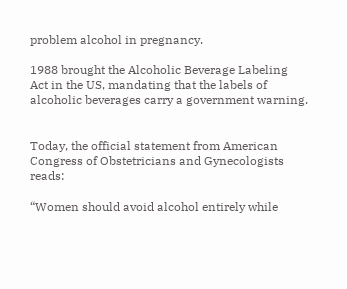problem alcohol in pregnancy.

1988 brought the Alcoholic Beverage Labeling Act in the US, mandating that the labels of alcoholic beverages carry a government warning.


Today, the official statement from American Congress of Obstetricians and Gynecologists reads:

“Women should avoid alcohol entirely while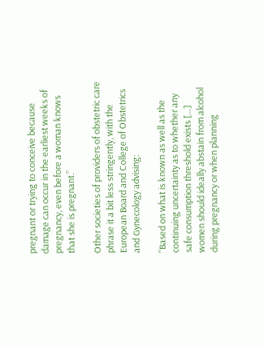pregnant or trying to conceive because damage can occur in the earliest weeks of pregnancy, even before a woman knows that she is pregnant.”

Other societies of providers of obstetric care phrase it a bit less stringently, with the European Board and College of Obstetrics and Gynecology advising:

“Based on what is known as well as the continuing uncertainty as to whether any safe consumption threshold exists […] women should ideally abstain from alcohol during pregnancy or when planning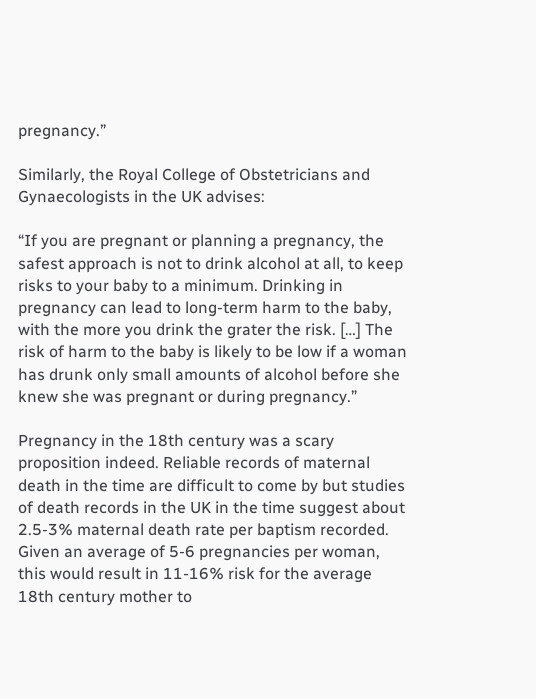pregnancy.”

Similarly, the Royal College of Obstetricians and Gynaecologists in the UK advises:

“If you are pregnant or planning a pregnancy, the safest approach is not to drink alcohol at all, to keep risks to your baby to a minimum. Drinking in pregnancy can lead to long-term harm to the baby, with the more you drink the grater the risk. […] The risk of harm to the baby is likely to be low if a woman has drunk only small amounts of alcohol before she knew she was pregnant or during pregnancy.”

Pregnancy in the 18th century was a scary proposition indeed. Reliable records of maternal death in the time are difficult to come by but studies of death records in the UK in the time suggest about 2.5-3% maternal death rate per baptism recorded.  Given an average of 5-6 pregnancies per woman, this would result in 11-16% risk for the average 18th century mother to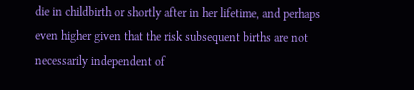die in childbirth or shortly after in her lifetime, and perhaps even higher given that the risk subsequent births are not necessarily independent of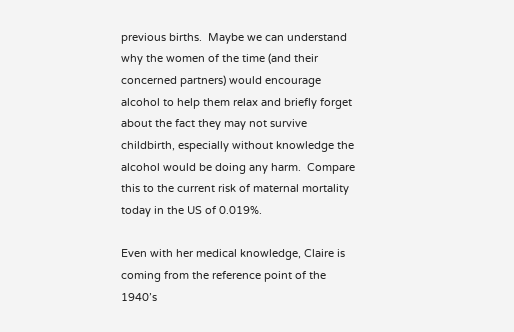previous births.  Maybe we can understand why the women of the time (and their concerned partners) would encourage alcohol to help them relax and briefly forget about the fact they may not survive childbirth, especially without knowledge the alcohol would be doing any harm.  Compare this to the current risk of maternal mortality today in the US of 0.019%.

Even with her medical knowledge, Claire is coming from the reference point of the 1940’s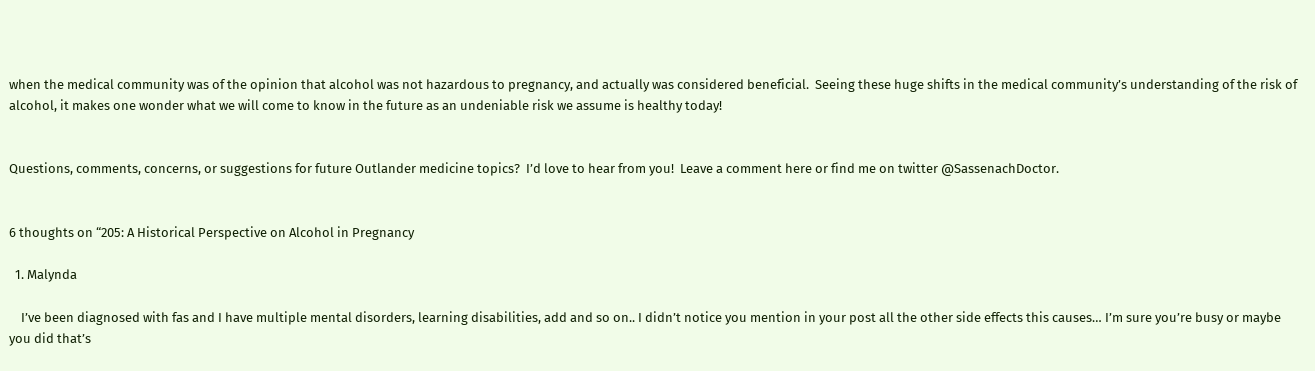when the medical community was of the opinion that alcohol was not hazardous to pregnancy, and actually was considered beneficial.  Seeing these huge shifts in the medical community’s understanding of the risk of alcohol, it makes one wonder what we will come to know in the future as an undeniable risk we assume is healthy today!


Questions, comments, concerns, or suggestions for future Outlander medicine topics?  I’d love to hear from you!  Leave a comment here or find me on twitter @SassenachDoctor.


6 thoughts on “205: A Historical Perspective on Alcohol in Pregnancy

  1. Malynda

    I’ve been diagnosed with fas and I have multiple mental disorders, learning disabilities, add and so on.. I didn’t notice you mention in your post all the other side effects this causes… I’m sure you’re busy or maybe you did that’s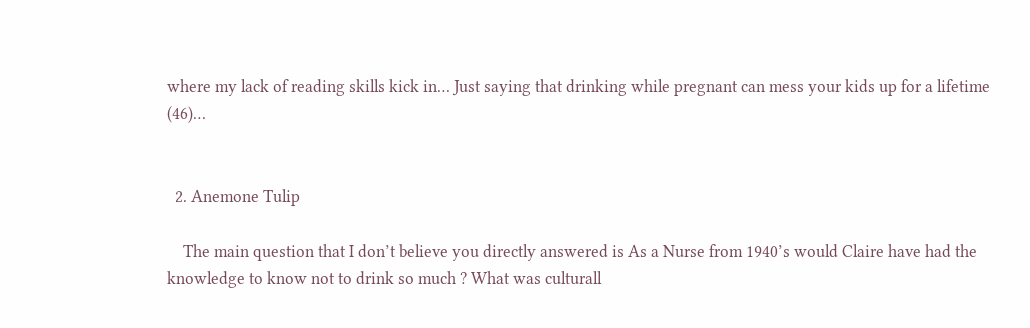where my lack of reading skills kick in… Just saying that drinking while pregnant can mess your kids up for a lifetime (46)…


  2. Anemone Tulip

    The main question that I don’t believe you directly answered is As a Nurse from 1940’s would Claire have had the knowledge to know not to drink so much ? What was culturall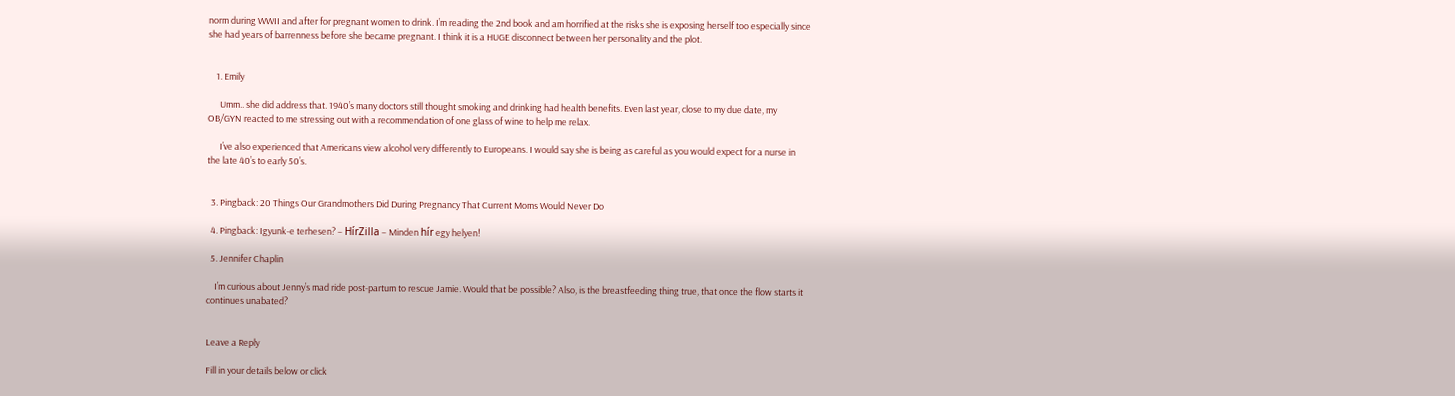norm during WWII and after for pregnant women to drink. I’m reading the 2nd book and am horrified at the risks she is exposing herself too especially since she had years of barrenness before she became pregnant. I think it is a HUGE disconnect between her personality and the plot.


    1. Emily

      Umm.. she did address that. 1940’s many doctors still thought smoking and drinking had health benefits. Even last year, close to my due date, my OB/GYN reacted to me stressing out with a recommendation of one glass of wine to help me relax.

      I’ve also experienced that Americans view alcohol very differently to Europeans. I would say she is being as careful as you would expect for a nurse in the late 40’s to early 50’s.


  3. Pingback: 20 Things Our Grandmothers Did During Pregnancy That Current Moms Would Never Do

  4. Pingback: Igyunk-e terhesen? – HírZilla – Minden hír egy helyen!

  5. Jennifer Chaplin

    I’m curious about Jenny’s mad ride post-partum to rescue Jamie. Would that be possible? Also, is the breastfeeding thing true, that once the flow starts it continues unabated?


Leave a Reply

Fill in your details below or click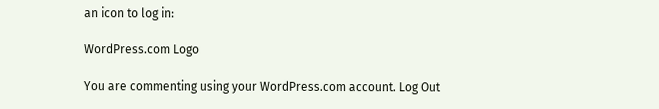an icon to log in:

WordPress.com Logo

You are commenting using your WordPress.com account. Log Out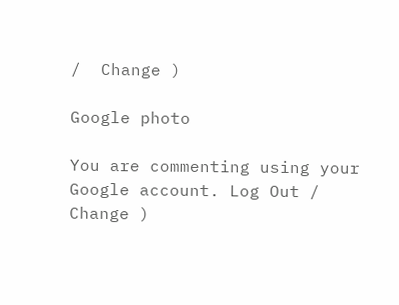/  Change )

Google photo

You are commenting using your Google account. Log Out /  Change )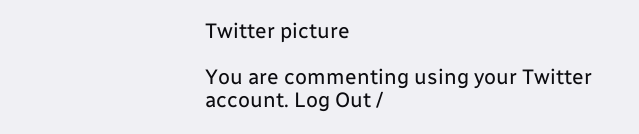Twitter picture

You are commenting using your Twitter account. Log Out /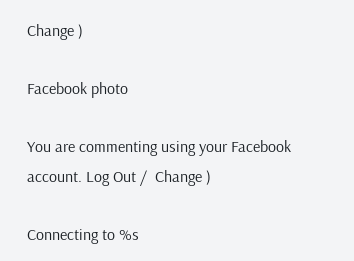Change )

Facebook photo

You are commenting using your Facebook account. Log Out /  Change )

Connecting to %s